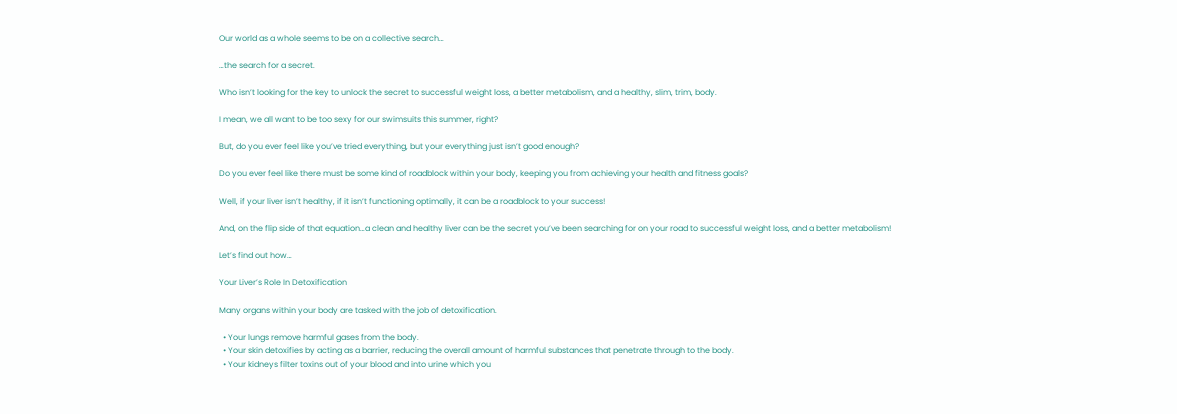Our world as a whole seems to be on a collective search…

…the search for a secret.

Who isn’t looking for the key to unlock the secret to successful weight loss, a better metabolism, and a healthy, slim, trim, body.

I mean, we all want to be too sexy for our swimsuits this summer, right?

But, do you ever feel like you’ve tried everything, but your everything just isn’t good enough?

Do you ever feel like there must be some kind of roadblock within your body, keeping you from achieving your health and fitness goals?

Well, if your liver isn’t healthy, if it isn’t functioning optimally, it can be a roadblock to your success!

And, on the flip side of that equation…a clean and healthy liver can be the secret you’ve been searching for on your road to successful weight loss, and a better metabolism!

Let’s find out how…

Your Liver’s Role In Detoxification

Many organs within your body are tasked with the job of detoxification.

  • Your lungs remove harmful gases from the body.
  • Your skin detoxifies by acting as a barrier, reducing the overall amount of harmful substances that penetrate through to the body.
  • Your kidneys filter toxins out of your blood and into urine which you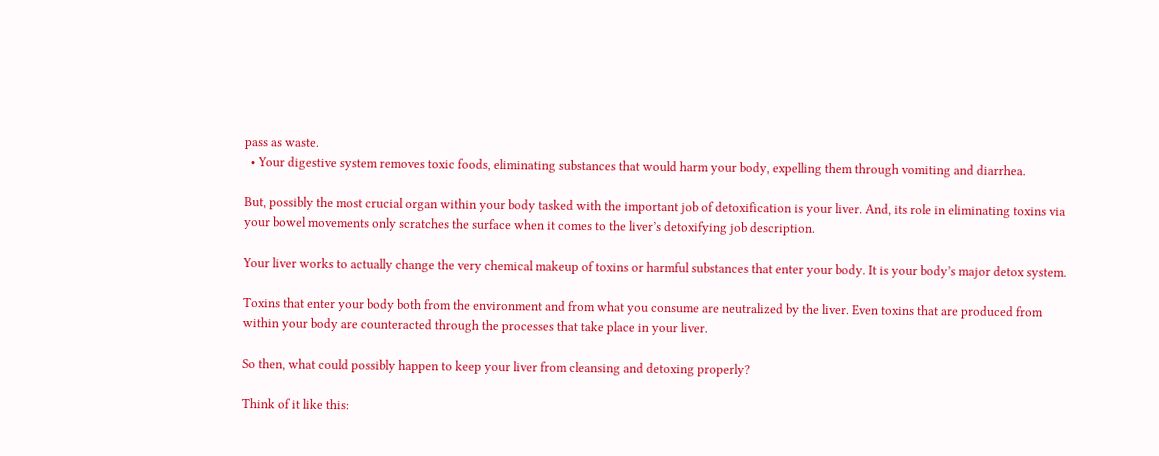pass as waste.
  • Your digestive system removes toxic foods, eliminating substances that would harm your body, expelling them through vomiting and diarrhea.

But, possibly the most crucial organ within your body tasked with the important job of detoxification is your liver. And, its role in eliminating toxins via your bowel movements only scratches the surface when it comes to the liver’s detoxifying job description.

Your liver works to actually change the very chemical makeup of toxins or harmful substances that enter your body. It is your body’s major detox system.

Toxins that enter your body both from the environment and from what you consume are neutralized by the liver. Even toxins that are produced from within your body are counteracted through the processes that take place in your liver.

So then, what could possibly happen to keep your liver from cleansing and detoxing properly?

Think of it like this: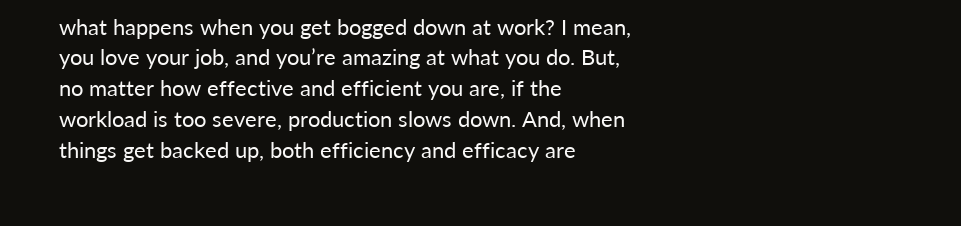what happens when you get bogged down at work? I mean, you love your job, and you’re amazing at what you do. But, no matter how effective and efficient you are, if the workload is too severe, production slows down. And, when things get backed up, both efficiency and efficacy are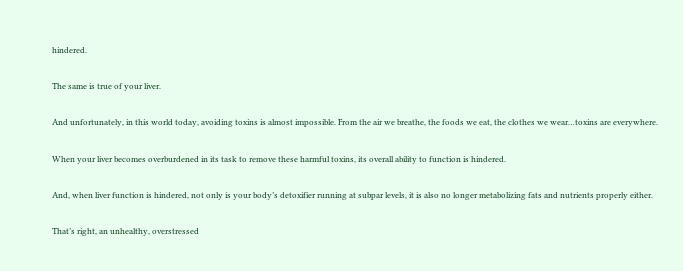hindered.

The same is true of your liver.

And unfortunately, in this world today, avoiding toxins is almost impossible. From the air we breathe, the foods we eat, the clothes we wear…toxins are everywhere.

When your liver becomes overburdened in its task to remove these harmful toxins, its overall ability to function is hindered.

And, when liver function is hindered, not only is your body’s detoxifier running at subpar levels, it is also no longer metabolizing fats and nutrients properly either.

That’s right, an unhealthy, overstressed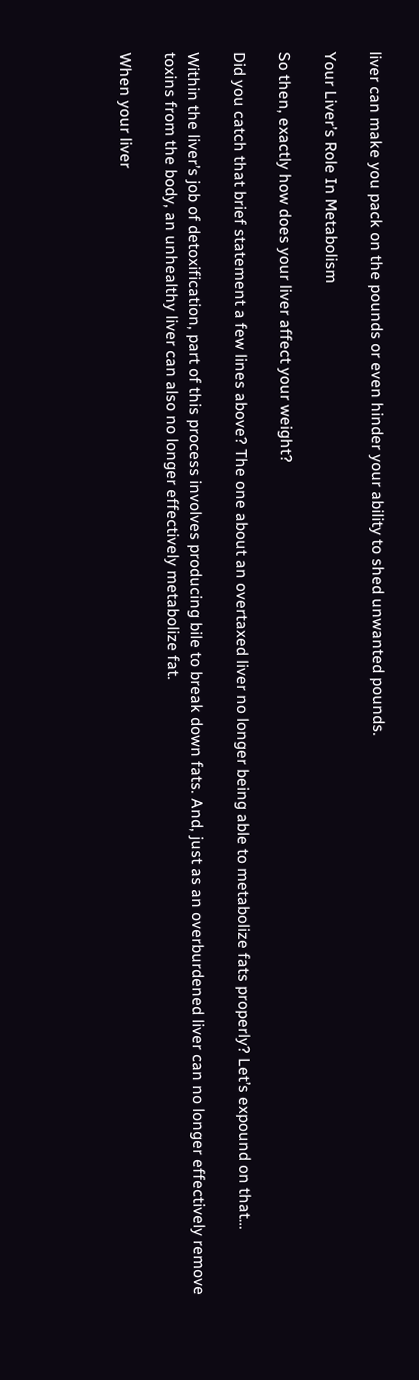liver can make you pack on the pounds or even hinder your ability to shed unwanted pounds.

Your Liver’s Role In Metabolism

So then, exactly how does your liver affect your weight?

Did you catch that brief statement a few lines above? The one about an overtaxed liver no longer being able to metabolize fats properly? Let’s expound on that…

Within the liver’s job of detoxification, part of this process involves producing bile to break down fats. And, just as an overburdened liver can no longer effectively remove toxins from the body, an unhealthy liver can also no longer effectively metabolize fat.

When your liver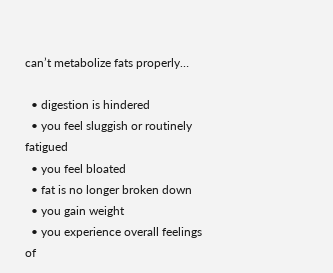can’t metabolize fats properly…

  • digestion is hindered
  • you feel sluggish or routinely fatigued
  • you feel bloated
  • fat is no longer broken down
  • you gain weight
  • you experience overall feelings of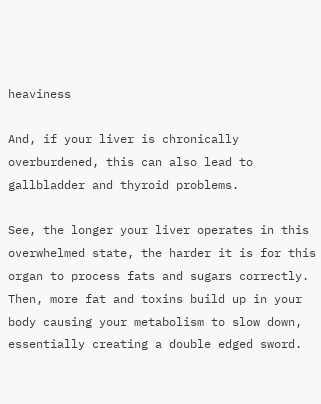heaviness

And, if your liver is chronically overburdened, this can also lead to gallbladder and thyroid problems.

See, the longer your liver operates in this overwhelmed state, the harder it is for this organ to process fats and sugars correctly. Then, more fat and toxins build up in your body causing your metabolism to slow down, essentially creating a double edged sword.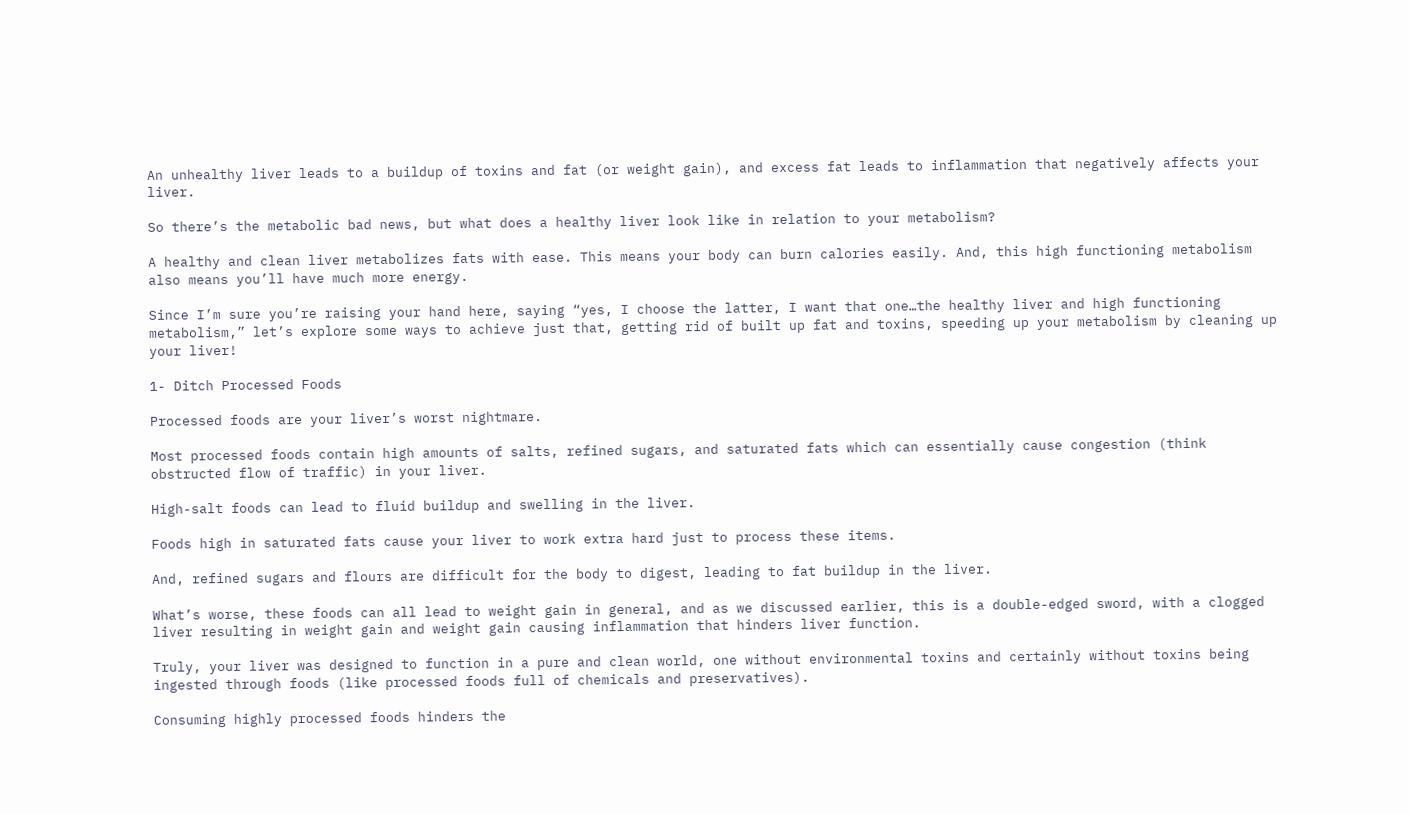An unhealthy liver leads to a buildup of toxins and fat (or weight gain), and excess fat leads to inflammation that negatively affects your liver.

So there’s the metabolic bad news, but what does a healthy liver look like in relation to your metabolism?

A healthy and clean liver metabolizes fats with ease. This means your body can burn calories easily. And, this high functioning metabolism also means you’ll have much more energy.

Since I’m sure you’re raising your hand here, saying “yes, I choose the latter, I want that one…the healthy liver and high functioning metabolism,” let’s explore some ways to achieve just that, getting rid of built up fat and toxins, speeding up your metabolism by cleaning up your liver!

1- Ditch Processed Foods

Processed foods are your liver’s worst nightmare.

Most processed foods contain high amounts of salts, refined sugars, and saturated fats which can essentially cause congestion (think obstructed flow of traffic) in your liver.

High-salt foods can lead to fluid buildup and swelling in the liver.

Foods high in saturated fats cause your liver to work extra hard just to process these items.

And, refined sugars and flours are difficult for the body to digest, leading to fat buildup in the liver.

What’s worse, these foods can all lead to weight gain in general, and as we discussed earlier, this is a double-edged sword, with a clogged liver resulting in weight gain and weight gain causing inflammation that hinders liver function.

Truly, your liver was designed to function in a pure and clean world, one without environmental toxins and certainly without toxins being ingested through foods (like processed foods full of chemicals and preservatives).

Consuming highly processed foods hinders the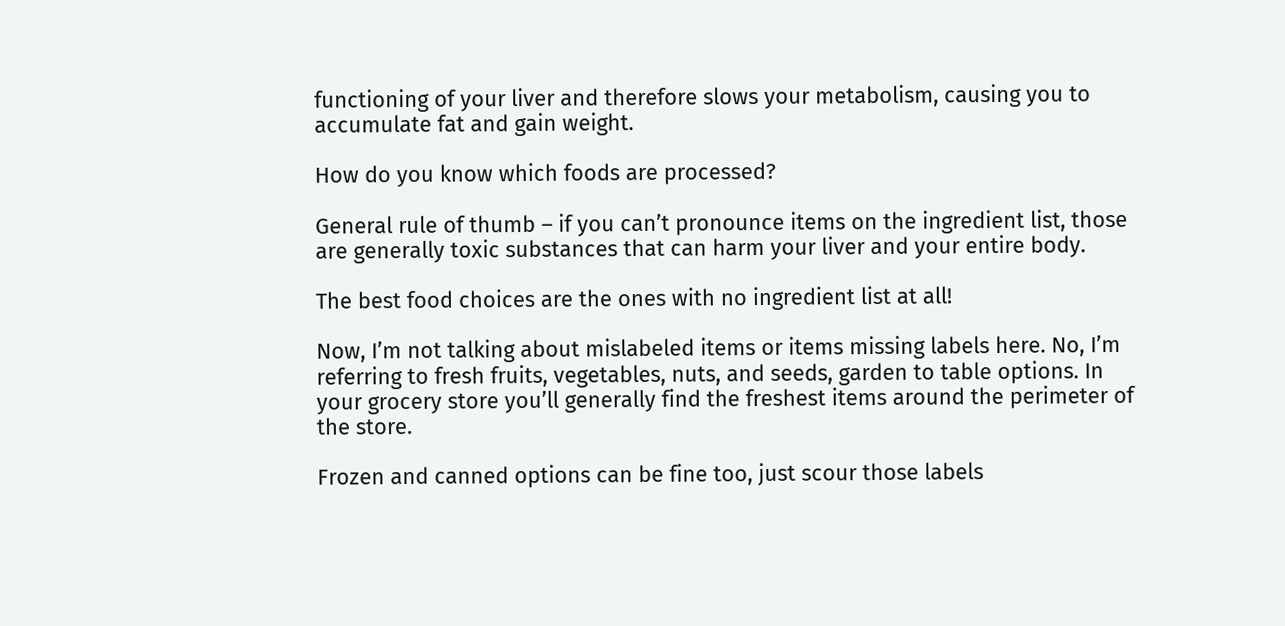functioning of your liver and therefore slows your metabolism, causing you to accumulate fat and gain weight.

How do you know which foods are processed?

General rule of thumb – if you can’t pronounce items on the ingredient list, those are generally toxic substances that can harm your liver and your entire body.

The best food choices are the ones with no ingredient list at all!

Now, I’m not talking about mislabeled items or items missing labels here. No, I’m referring to fresh fruits, vegetables, nuts, and seeds, garden to table options. In your grocery store you’ll generally find the freshest items around the perimeter of the store.

Frozen and canned options can be fine too, just scour those labels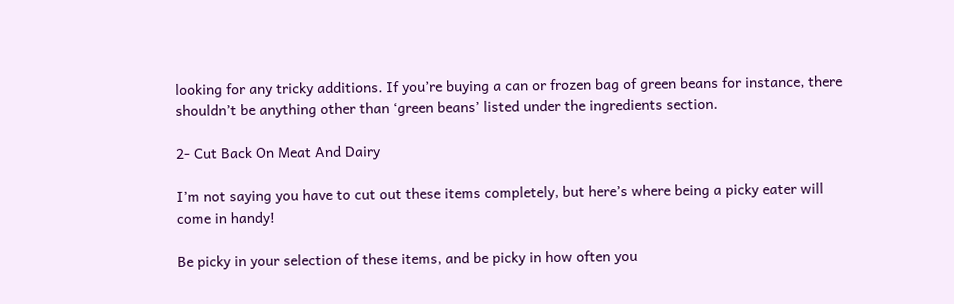looking for any tricky additions. If you’re buying a can or frozen bag of green beans for instance, there shouldn’t be anything other than ‘green beans’ listed under the ingredients section.

2- Cut Back On Meat And Dairy

I’m not saying you have to cut out these items completely, but here’s where being a picky eater will come in handy!

Be picky in your selection of these items, and be picky in how often you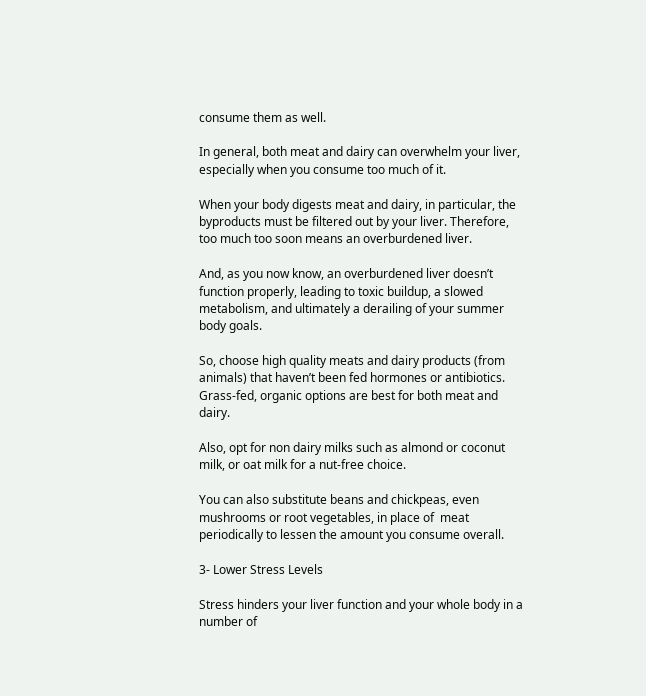consume them as well.

In general, both meat and dairy can overwhelm your liver, especially when you consume too much of it.

When your body digests meat and dairy, in particular, the byproducts must be filtered out by your liver. Therefore, too much too soon means an overburdened liver.

And, as you now know, an overburdened liver doesn’t function properly, leading to toxic buildup, a slowed metabolism, and ultimately a derailing of your summer body goals.

So, choose high quality meats and dairy products (from animals) that haven’t been fed hormones or antibiotics. Grass-fed, organic options are best for both meat and dairy.

Also, opt for non dairy milks such as almond or coconut milk, or oat milk for a nut-free choice.

You can also substitute beans and chickpeas, even mushrooms or root vegetables, in place of  meat periodically to lessen the amount you consume overall.

3- Lower Stress Levels

Stress hinders your liver function and your whole body in a number of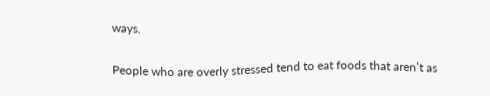ways.

People who are overly stressed tend to eat foods that aren’t as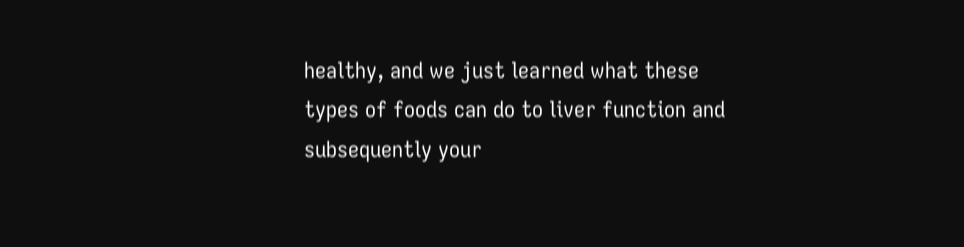healthy, and we just learned what these types of foods can do to liver function and subsequently your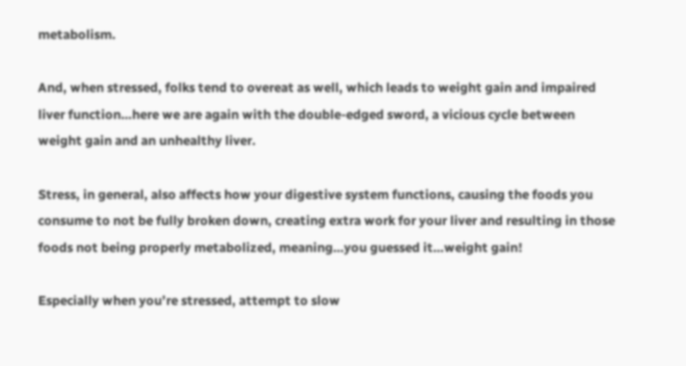metabolism.

And, when stressed, folks tend to overeat as well, which leads to weight gain and impaired liver function…here we are again with the double-edged sword, a vicious cycle between weight gain and an unhealthy liver.

Stress, in general, also affects how your digestive system functions, causing the foods you consume to not be fully broken down, creating extra work for your liver and resulting in those foods not being properly metabolized, meaning…you guessed it…weight gain!

Especially when you’re stressed, attempt to slow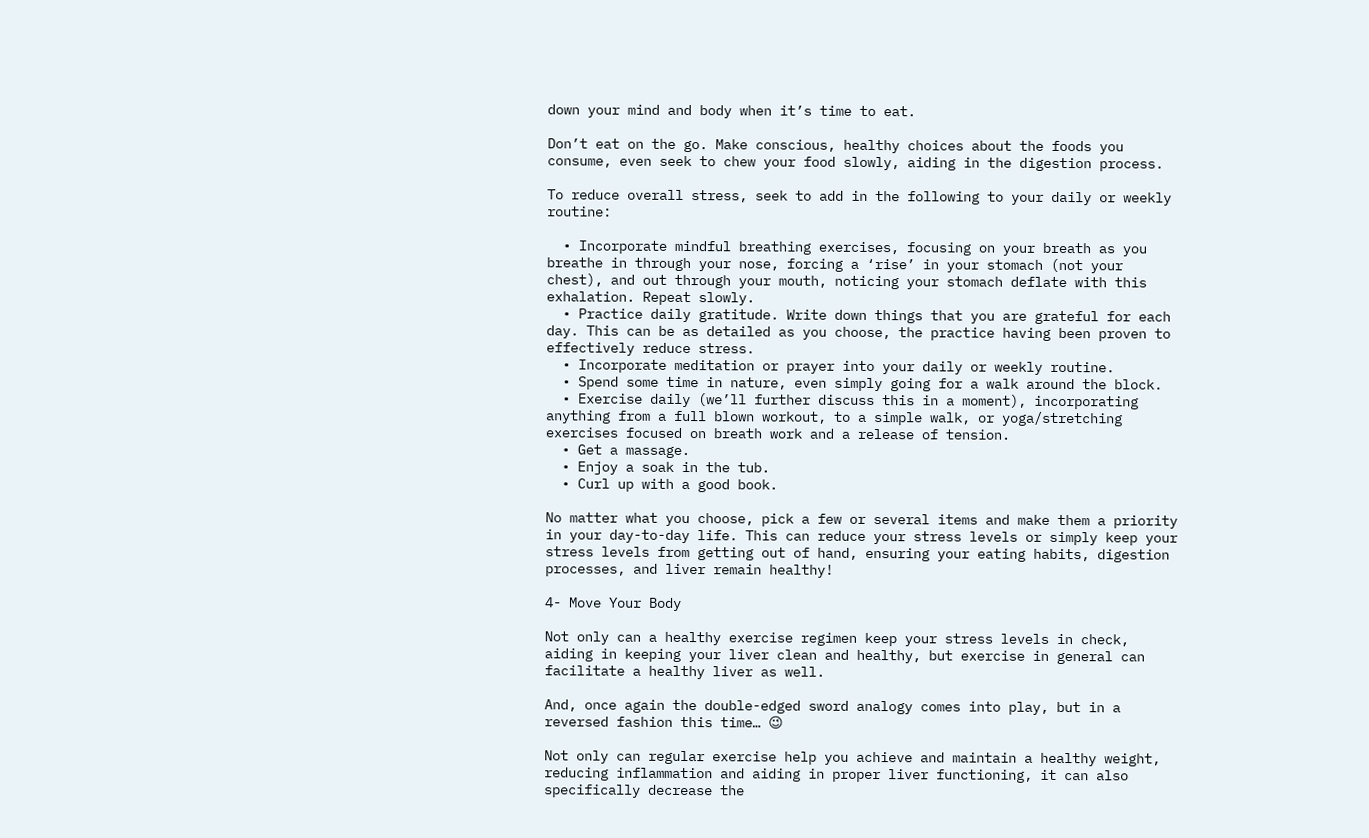down your mind and body when it’s time to eat.

Don’t eat on the go. Make conscious, healthy choices about the foods you consume, even seek to chew your food slowly, aiding in the digestion process.

To reduce overall stress, seek to add in the following to your daily or weekly routine:

  • Incorporate mindful breathing exercises, focusing on your breath as you breathe in through your nose, forcing a ‘rise’ in your stomach (not your chest), and out through your mouth, noticing your stomach deflate with this exhalation. Repeat slowly.
  • Practice daily gratitude. Write down things that you are grateful for each day. This can be as detailed as you choose, the practice having been proven to effectively reduce stress.
  • Incorporate meditation or prayer into your daily or weekly routine.
  • Spend some time in nature, even simply going for a walk around the block.
  • Exercise daily (we’ll further discuss this in a moment), incorporating anything from a full blown workout, to a simple walk, or yoga/stretching exercises focused on breath work and a release of tension.
  • Get a massage.
  • Enjoy a soak in the tub.
  • Curl up with a good book.

No matter what you choose, pick a few or several items and make them a priority in your day-to-day life. This can reduce your stress levels or simply keep your stress levels from getting out of hand, ensuring your eating habits, digestion processes, and liver remain healthy!

4- Move Your Body

Not only can a healthy exercise regimen keep your stress levels in check, aiding in keeping your liver clean and healthy, but exercise in general can facilitate a healthy liver as well.

And, once again the double-edged sword analogy comes into play, but in a reversed fashion this time… 😉

Not only can regular exercise help you achieve and maintain a healthy weight, reducing inflammation and aiding in proper liver functioning, it can also specifically decrease the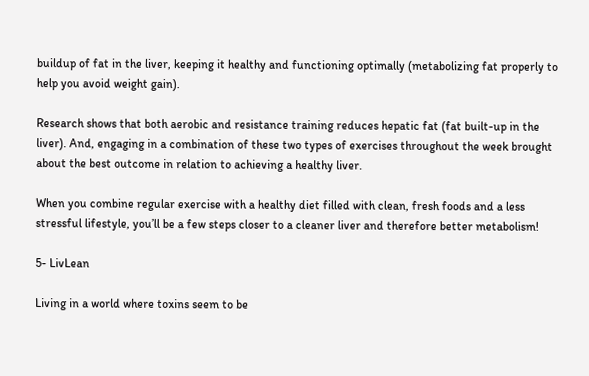buildup of fat in the liver, keeping it healthy and functioning optimally (metabolizing fat properly to help you avoid weight gain).

Research shows that both aerobic and resistance training reduces hepatic fat (fat built-up in the liver). And, engaging in a combination of these two types of exercises throughout the week brought about the best outcome in relation to achieving a healthy liver.

When you combine regular exercise with a healthy diet filled with clean, fresh foods and a less stressful lifestyle, you’ll be a few steps closer to a cleaner liver and therefore better metabolism!

5- LivLean

Living in a world where toxins seem to be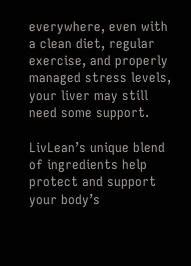everywhere, even with a clean diet, regular exercise, and properly managed stress levels, your liver may still need some support.

LivLean’s unique blend of ingredients help protect and support your body’s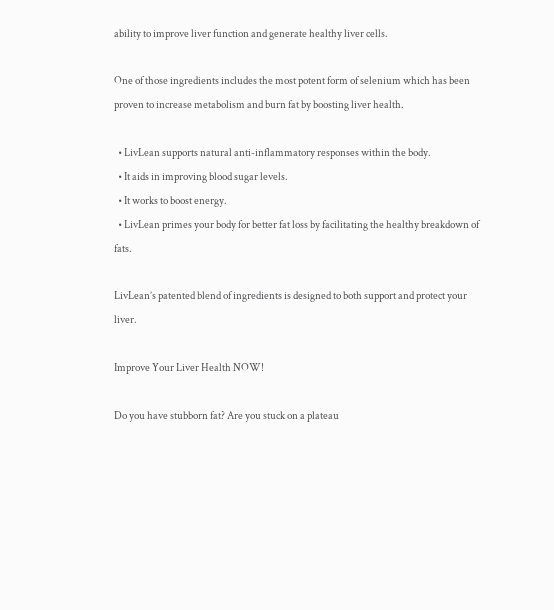ability to improve liver function and generate healthy liver cells.

One of those ingredients includes the most potent form of selenium which has been proven to increase metabolism and burn fat by boosting liver health.

  • LivLean supports natural anti-inflammatory responses within the body.
  • It aids in improving blood sugar levels.
  • It works to boost energy.
  • LivLean primes your body for better fat loss by facilitating the healthy breakdown of fats.

LivLean’s patented blend of ingredients is designed to both support and protect your liver.

Improve Your Liver Health NOW!

Do you have stubborn fat? Are you stuck on a plateau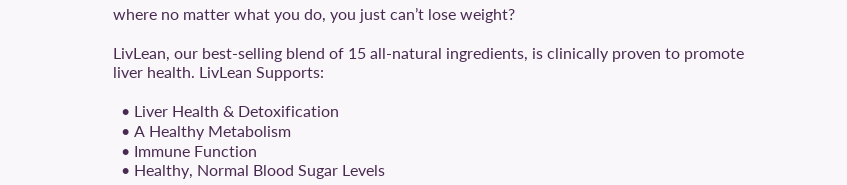where no matter what you do, you just can’t lose weight?

LivLean, our best-selling blend of 15 all-natural ingredients, is clinically proven to promote liver health. LivLean Supports:

  • Liver Health & Detoxification
  • A Healthy Metabolism
  • Immune Function
  • Healthy, Normal Blood Sugar Levels